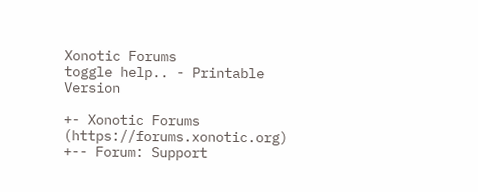Xonotic Forums
toggle help.. - Printable Version

+- Xonotic Forums (https://forums.xonotic.org)
+-- Forum: Support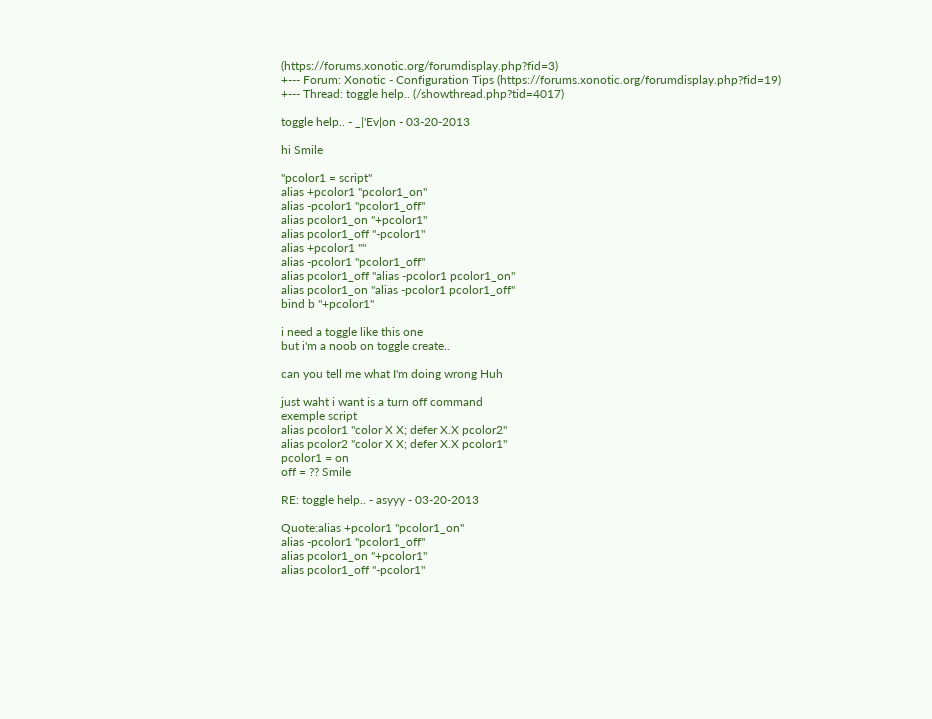(https://forums.xonotic.org/forumdisplay.php?fid=3)
+--- Forum: Xonotic - Configuration Tips (https://forums.xonotic.org/forumdisplay.php?fid=19)
+--- Thread: toggle help.. (/showthread.php?tid=4017)

toggle help.. - _|'Ev|on - 03-20-2013

hi Smile

"pcolor1 = script"
alias +pcolor1 "pcolor1_on"
alias -pcolor1 "pcolor1_off"
alias pcolor1_on "+pcolor1"
alias pcolor1_off "-pcolor1"
alias +pcolor1 ""
alias -pcolor1 "pcolor1_off"
alias pcolor1_off "alias -pcolor1 pcolor1_on"
alias pcolor1_on "alias -pcolor1 pcolor1_off"
bind b "+pcolor1"

i need a toggle like this one
but i'm a noob on toggle create..

can you tell me what I'm doing wrong Huh

just waht i want is a turn off command
exemple script
alias pcolor1 "color X X; defer X.X pcolor2"
alias pcolor2 "color X X; defer X.X pcolor1"
pcolor1 = on
off = ?? Smile

RE: toggle help.. - asyyy - 03-20-2013

Quote:alias +pcolor1 "pcolor1_on"
alias -pcolor1 "pcolor1_off"
alias pcolor1_on "+pcolor1"
alias pcolor1_off "-pcolor1"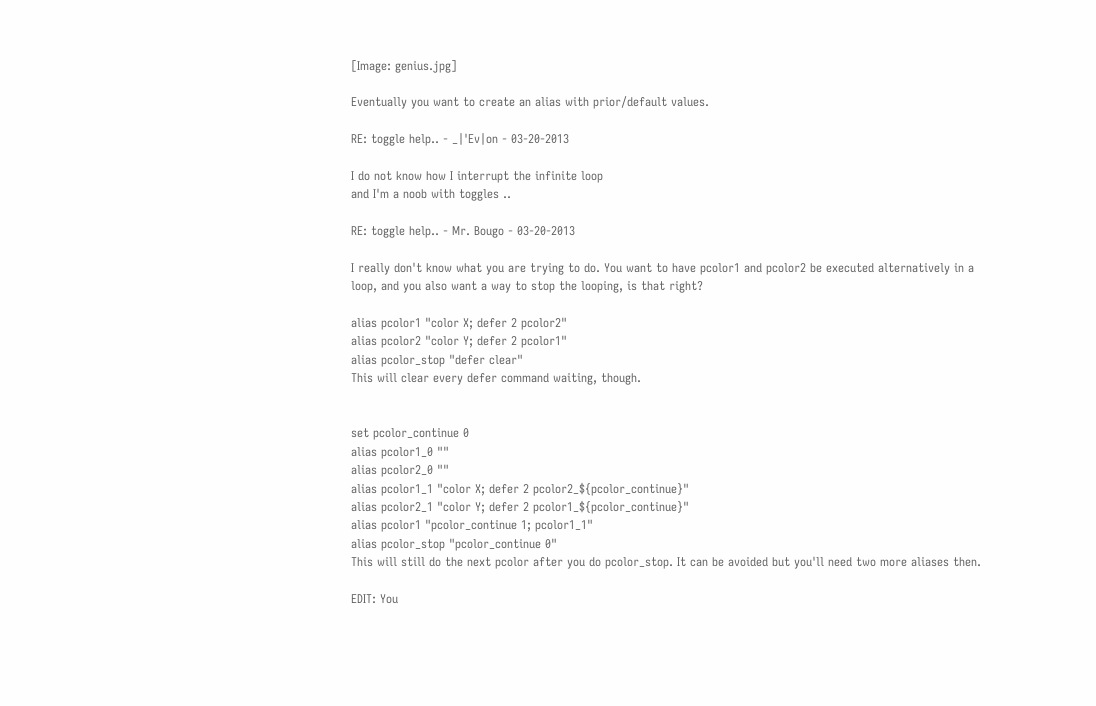[Image: genius.jpg]

Eventually you want to create an alias with prior/default values.

RE: toggle help.. - _|'Ev|on - 03-20-2013

I do not know how I interrupt the infinite loop
and I'm a noob with toggles ..

RE: toggle help.. - Mr. Bougo - 03-20-2013

I really don't know what you are trying to do. You want to have pcolor1 and pcolor2 be executed alternatively in a loop, and you also want a way to stop the looping, is that right?

alias pcolor1 "color X; defer 2 pcolor2"
alias pcolor2 "color Y; defer 2 pcolor1"
alias pcolor_stop "defer clear"
This will clear every defer command waiting, though.


set pcolor_continue 0
alias pcolor1_0 ""
alias pcolor2_0 ""
alias pcolor1_1 "color X; defer 2 pcolor2_${pcolor_continue}"
alias pcolor2_1 "color Y; defer 2 pcolor1_${pcolor_continue}"
alias pcolor1 "pcolor_continue 1; pcolor1_1"
alias pcolor_stop "pcolor_continue 0"
This will still do the next pcolor after you do pcolor_stop. It can be avoided but you'll need two more aliases then.

EDIT: You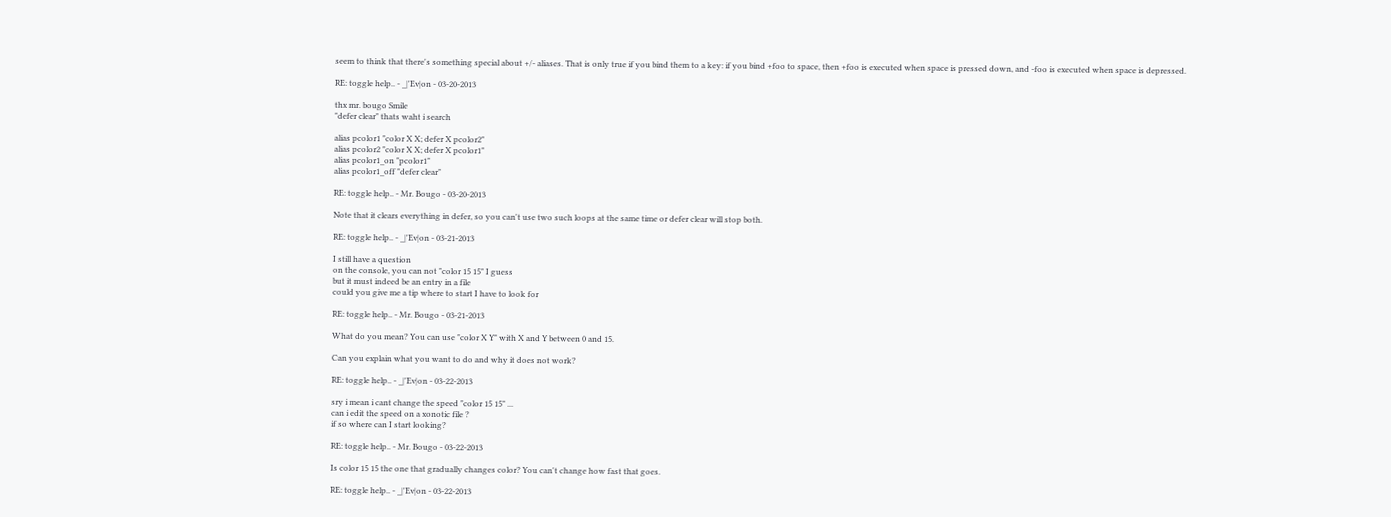seem to think that there's something special about +/- aliases. That is only true if you bind them to a key: if you bind +foo to space, then +foo is executed when space is pressed down, and -foo is executed when space is depressed.

RE: toggle help.. - _|'Ev|on - 03-20-2013

thx mr. bougo Smile
"defer clear" thats waht i search

alias pcolor1 "color X X; defer X pcolor2"
alias pcolor2 "color X X; defer X pcolor1"
alias pcolor1_on "pcolor1"
alias pcolor1_off "defer clear"

RE: toggle help.. - Mr. Bougo - 03-20-2013

Note that it clears everything in defer, so you can't use two such loops at the same time or defer clear will stop both.

RE: toggle help.. - _|'Ev|on - 03-21-2013

I still have a question
on the console, you can not "color 15 15" I guess
but it must indeed be an entry in a file
could you give me a tip where to start I have to look for

RE: toggle help.. - Mr. Bougo - 03-21-2013

What do you mean? You can use "color X Y" with X and Y between 0 and 15.

Can you explain what you want to do and why it does not work?

RE: toggle help.. - _|'Ev|on - 03-22-2013

sry i mean i cant change the speed "color 15 15" ...
can i edit the speed on a xonotic file ?
if so where can I start looking?

RE: toggle help.. - Mr. Bougo - 03-22-2013

Is color 15 15 the one that gradually changes color? You can't change how fast that goes.

RE: toggle help.. - _|'Ev|on - 03-22-2013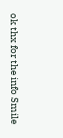ok thx for the info Smile